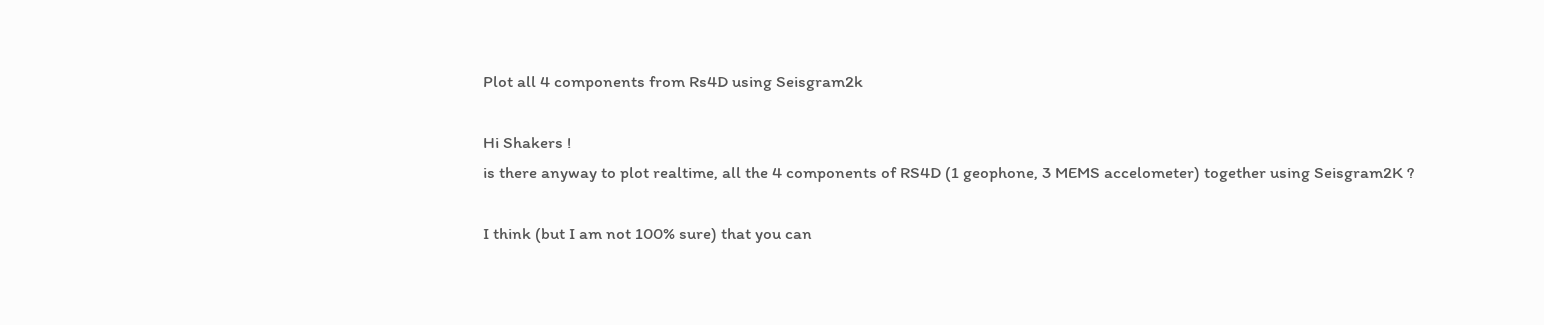Plot all 4 components from Rs4D using Seisgram2k

Hi Shakers !
is there anyway to plot realtime, all the 4 components of RS4D (1 geophone, 3 MEMS accelometer) together using Seisgram2K ?

I think (but I am not 100% sure) that you can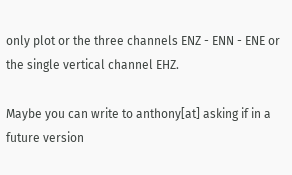only plot or the three channels ENZ - ENN - ENE or the single vertical channel EHZ.

Maybe you can write to anthony[at] asking if in a future version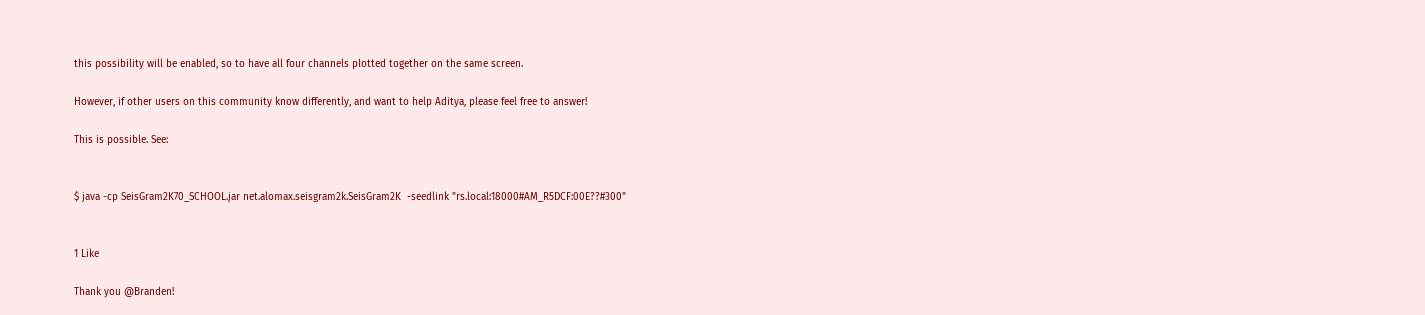this possibility will be enabled, so to have all four channels plotted together on the same screen.

However, if other users on this community know differently, and want to help Aditya, please feel free to answer!

This is possible. See:


$ java -cp SeisGram2K70_SCHOOL.jar net.alomax.seisgram2k.SeisGram2K  -seedlink "rs.local:18000#AM_R5DCF:00E??#300"


1 Like

Thank you @Branden!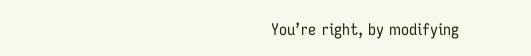You’re right, by modifying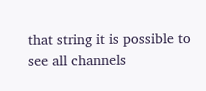that string it is possible to see all channels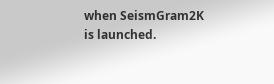when SeismGram2K is launched.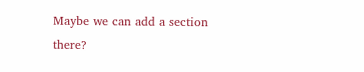Maybe we can add a section there?